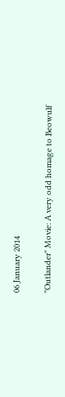06 January 2014

"Outlander" Movie: A very odd homage to Beowulf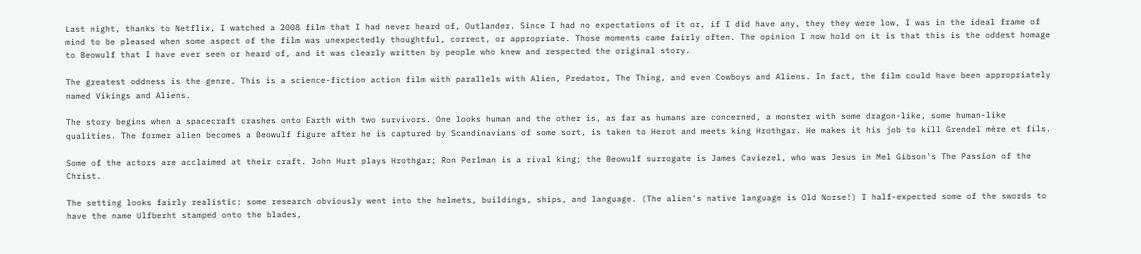Last night, thanks to Netflix, I watched a 2008 film that I had never heard of, Outlander. Since I had no expectations of it or, if I did have any, they they were low, I was in the ideal frame of mind to be pleased when some aspect of the film was unexpectedly thoughtful, correct, or appropriate. Those moments came fairly often. The opinion I now hold on it is that this is the oddest homage to Beowulf that I have ever seen or heard of, and it was clearly written by people who knew and respected the original story.

The greatest oddness is the genre. This is a science-fiction action film with parallels with Alien, Predator, The Thing, and even Cowboys and Aliens. In fact, the film could have been appropriately named Vikings and Aliens.

The story begins when a spacecraft crashes onto Earth with two survivors. One looks human and the other is, as far as humans are concerned, a monster with some dragon-like, some human-like qualities. The former alien becomes a Beowulf figure after he is captured by Scandinavians of some sort, is taken to Herot and meets king Hrothgar. He makes it his job to kill Grendel mère et fils.

Some of the actors are acclaimed at their craft. John Hurt plays Hrothgar; Ron Perlman is a rival king; the Beowulf surrogate is James Caviezel, who was Jesus in Mel Gibson's The Passion of the Christ.

The setting looks fairly realistic: some research obviously went into the helmets, buildings, ships, and language. (The alien's native language is Old Norse!) I half-expected some of the swords to have the name Ulfberht stamped onto the blades,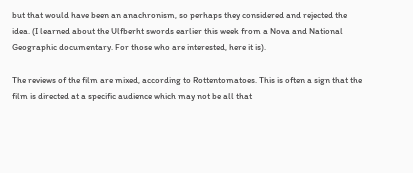but that would have been an anachronism, so perhaps they considered and rejected the idea. (I learned about the Ulfberht swords earlier this week from a Nova and National Geographic documentary. For those who are interested, here it is).

The reviews of the film are mixed, according to Rottentomatoes. This is often a sign that the film is directed at a specific audience which may not be all that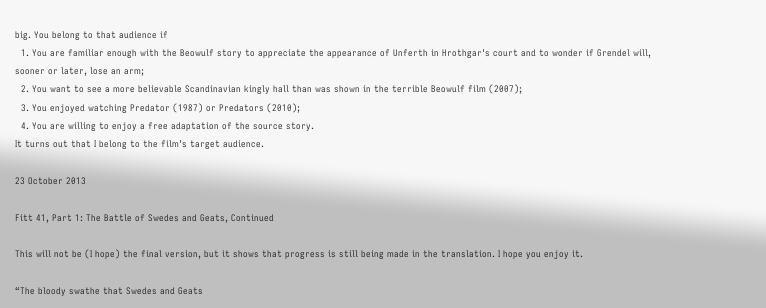big. You belong to that audience if
  1. You are familiar enough with the Beowulf story to appreciate the appearance of Unferth in Hrothgar's court and to wonder if Grendel will, sooner or later, lose an arm;
  2. You want to see a more believable Scandinavian kingly hall than was shown in the terrible Beowulf film (2007);
  3. You enjoyed watching Predator (1987) or Predators (2010);
  4. You are willing to enjoy a free adaptation of the source story.
It turns out that I belong to the film's target audience.

23 October 2013

Fitt 41, Part 1: The Battle of Swedes and Geats, Continued

This will not be (I hope) the final version, but it shows that progress is still being made in the translation. I hope you enjoy it.

“The bloody swathe that Swedes and Geats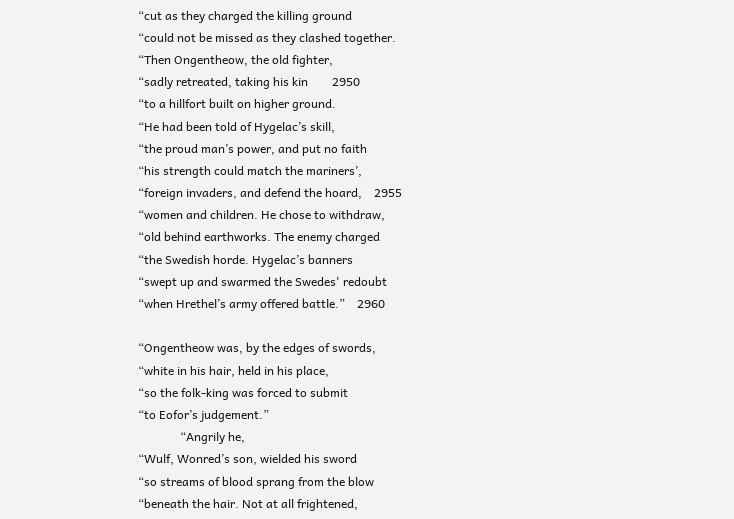“cut as they charged the killing ground
“could not be missed as they clashed together.
“Then Ongentheow, the old fighter,
“sadly retreated, taking his kin        2950
“to a hillfort built on higher ground.
“He had been told of Hygelac’s skill,
“the proud man’s power, and put no faith
“his strength could match the mariners’,
“foreign invaders, and defend the hoard,    2955
“women and children. He chose to withdraw,
“old behind earthworks. The enemy charged
“the Swedish horde. Hygelac’s banners
“swept up and swarmed the Swedes' redoubt
“when Hrethel’s army offered battle.”    2960

“Ongentheow was, by the edges of swords,
“white in his hair, held in his place,
“so the folk-king was forced to submit
“to Eofor’s judgement.”
              “Angrily he,
“Wulf, Wonred’s son, wielded his sword
“so streams of blood sprang from the blow
“beneath the hair. Not at all frightened,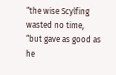“the wise Scylfing wasted no time,
“but gave as good as he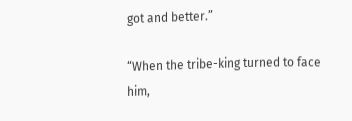got and better.”

“When the tribe-king turned to face him,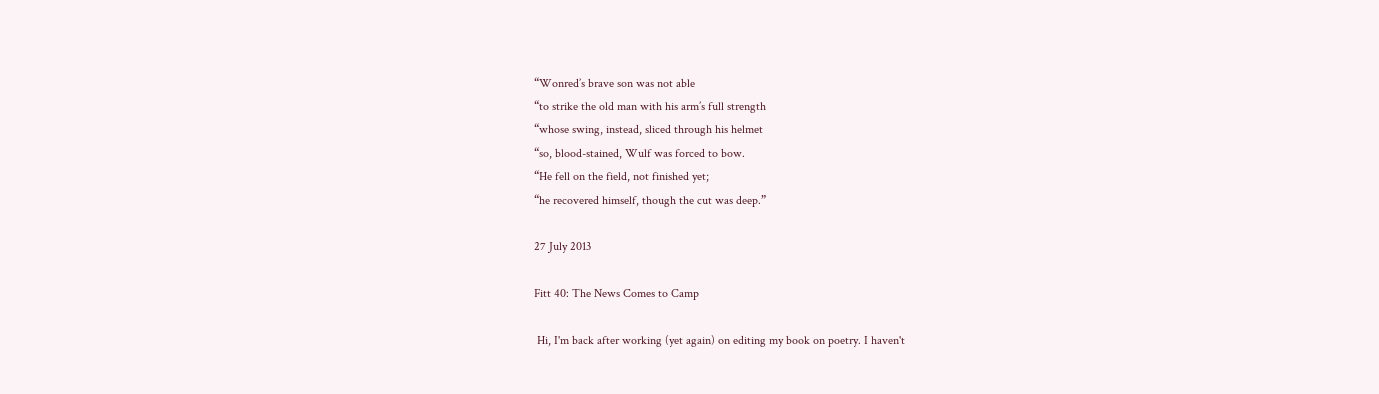“Wonred’s brave son was not able
“to strike the old man with his arm’s full strength
“whose swing, instead, sliced through his helmet
“so, blood-stained, Wulf was forced to bow.
“He fell on the field, not finished yet;
“he recovered himself, though the cut was deep.”

27 July 2013

Fitt 40: The News Comes to Camp

 Hi, I'm back after working (yet again) on editing my book on poetry. I haven't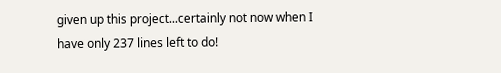given up this project...certainly not now when I have only 237 lines left to do!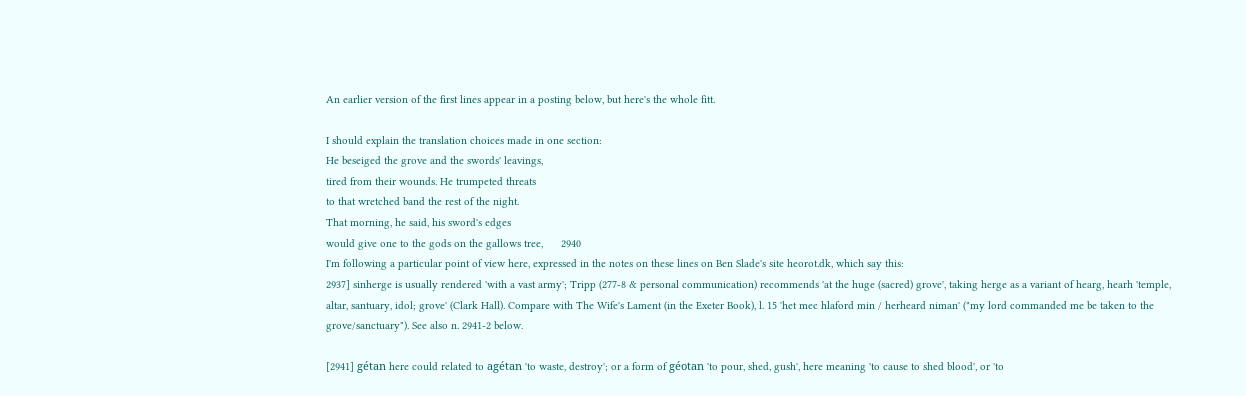An earlier version of the first lines appear in a posting below, but here's the whole fitt.

I should explain the translation choices made in one section:
He beseiged the grove and the swords' leavings,
tired from their wounds. He trumpeted threats
to that wretched band the rest of the night.
That morning, he said, his sword's edges
would give one to the gods on the gallows tree,      2940
I'm following a particular point of view here, expressed in the notes on these lines on Ben Slade's site heorot.dk, which say this:
2937] sinherge is usually rendered 'with a vast army'; Tripp (277-8 & personal communication) recommends 'at the huge (sacred) grove', taking herge as a variant of hearg, hearh 'temple, altar, santuary, idol; grove' (Clark Hall). Compare with The Wife's Lament (in the Exeter Book), l. 15 'het mec hlaford min / herheard niman' ("my lord commanded me be taken to the grove/sanctuary"). See also n. 2941-2 below.

[2941] gétan here could related to agétan 'to waste, destroy'; or a form of géotan 'to pour, shed, gush', here meaning 'to cause to shed blood', or 'to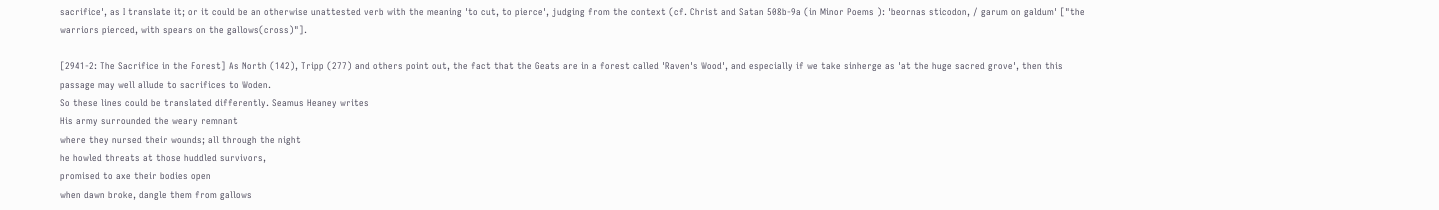sacrifice', as I translate it; or it could be an otherwise unattested verb with the meaning 'to cut, to pierce', judging from the context (cf. Christ and Satan 508b-9a (in Minor Poems ): 'beornas sticodon, / garum on galdum' ["the warriors pierced, with spears on the gallows(cross)"].

[2941-2: The Sacrifice in the Forest] As North (142), Tripp (277) and others point out, the fact that the Geats are in a forest called 'Raven's Wood', and especially if we take sinherge as 'at the huge sacred grove', then this passage may well allude to sacrifices to Woden.
So these lines could be translated differently. Seamus Heaney writes
His army surrounded the weary remnant
where they nursed their wounds; all through the night
he howled threats at those huddled survivors,
promised to axe their bodies open
when dawn broke, dangle them from gallows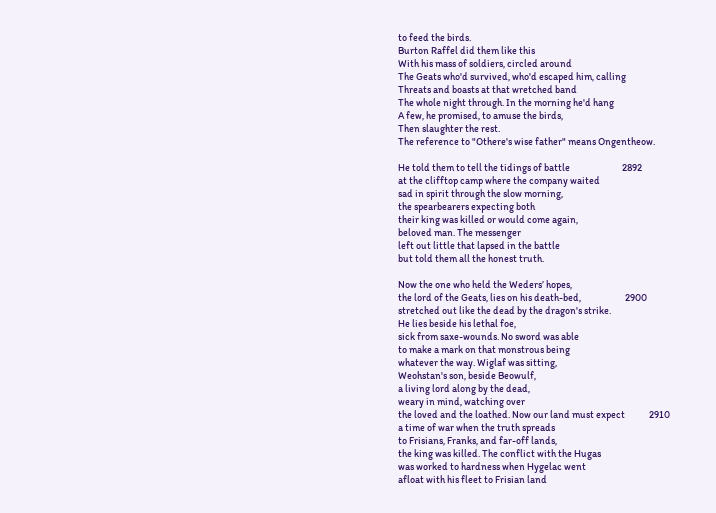to feed the birds.
Burton Raffel did them like this
With his mass of soldiers, circled around
The Geats who'd survived, who'd escaped him, calling
Threats and boasts at that wretched band
The whole night through. In the morning he'd hang
A few, he promised, to amuse the birds,
Then slaughter the rest.
The reference to "Othere's wise father" means Ongentheow.

He told them to tell the tidings of battle                          2892
at the clifftop camp where the company waited
sad in spirit through the slow morning,
the spearbearers expecting both
their king was killed or would come again,
beloved man. The messenger
left out little that lapsed in the battle
but told them all the honest truth.

Now the one who held the Weders’ hopes,
the lord of the Geats, lies on his death-bed,                      2900
stretched out like the dead by the dragon's strike.
He lies beside his lethal foe,
sick from saxe-wounds. No sword was able
to make a mark on that monstrous being
whatever the way. Wiglaf was sitting,
Weohstan's son, beside Beowulf,
a living lord along by the dead,
weary in mind, watching over
the loved and the loathed. Now our land must expect            2910
a time of war when the truth spreads
to Frisians, Franks, and far-off lands,
the king was killed. The conflict with the Hugas
was worked to hardness when Hygelac went
afloat with his fleet to Frisian land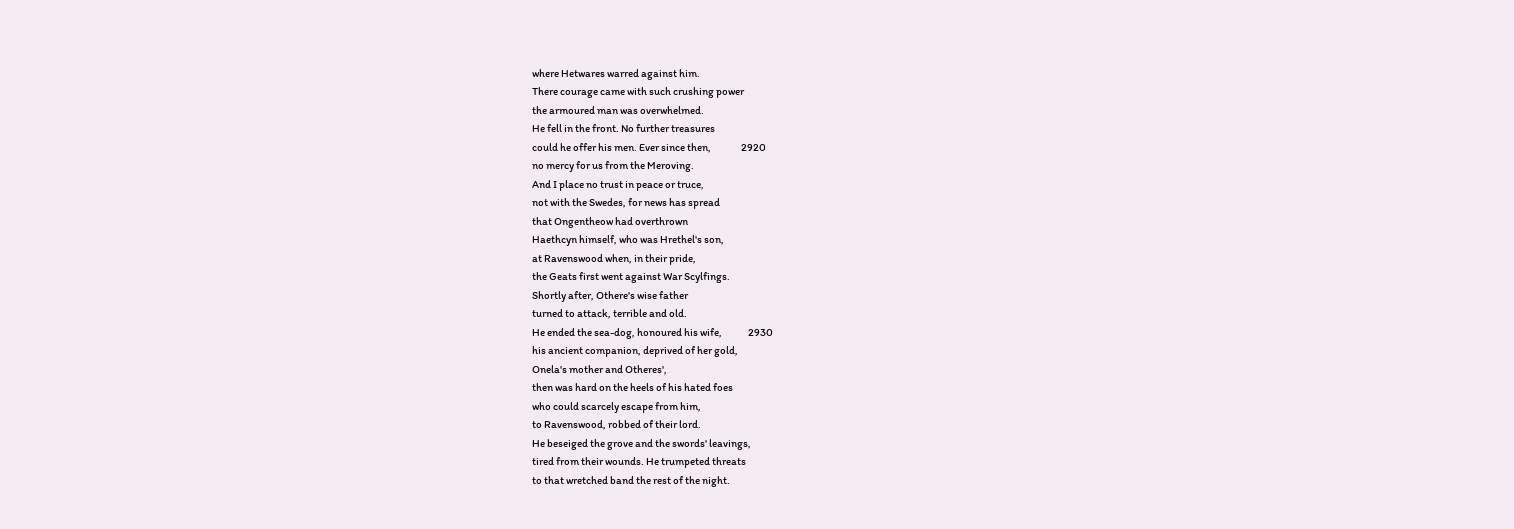where Hetwares warred against him.
There courage came with such crushing power
the armoured man was overwhelmed.
He fell in the front. No further treasures
could he offer his men. Ever since then,               2920
no mercy for us from the Meroving.
And I place no trust in peace or truce,
not with the Swedes, for news has spread
that Ongentheow had overthrown
Haethcyn himself, who was Hrethel's son,
at Ravenswood when, in their pride,
the Geats first went against War Scylfings.
Shortly after, Othere's wise father
turned to attack, terrible and old.
He ended the sea-dog, honoured his wife,             2930
his ancient companion, deprived of her gold,
Onela's mother and Otheres',
then was hard on the heels of his hated foes
who could scarcely escape from him,
to Ravenswood, robbed of their lord.
He beseiged the grove and the swords' leavings,
tired from their wounds. He trumpeted threats
to that wretched band the rest of the night.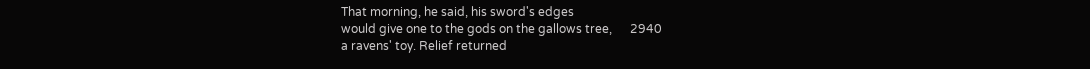That morning, he said, his sword's edges
would give one to the gods on the gallows tree,      2940
a ravens' toy. Relief returned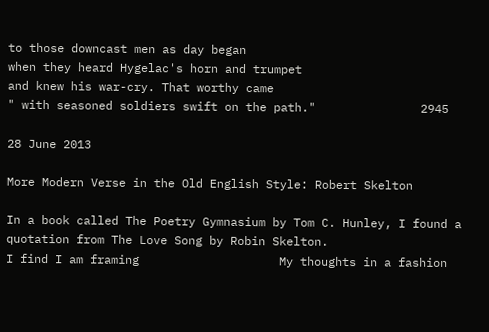to those downcast men as day began
when they heard Hygelac's horn and trumpet
and knew his war-cry. That worthy came
" with seasoned soldiers swift on the path."               2945

28 June 2013

More Modern Verse in the Old English Style: Robert Skelton

In a book called The Poetry Gymnasium by Tom C. Hunley, I found a quotation from The Love Song by Robin Skelton.
I find I am framing                    My thoughts in a fashion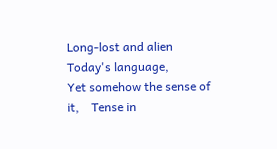Long-lost and alien                   Today's language,
Yet somehow the sense of it,    Tense in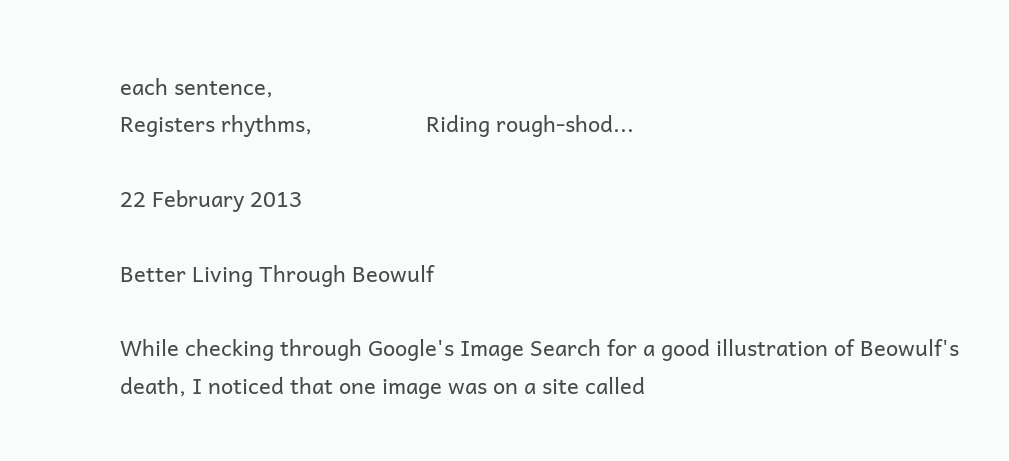each sentence,
Registers rhythms,                   Riding rough-shod...

22 February 2013

Better Living Through Beowulf

While checking through Google's Image Search for a good illustration of Beowulf's death, I noticed that one image was on a site called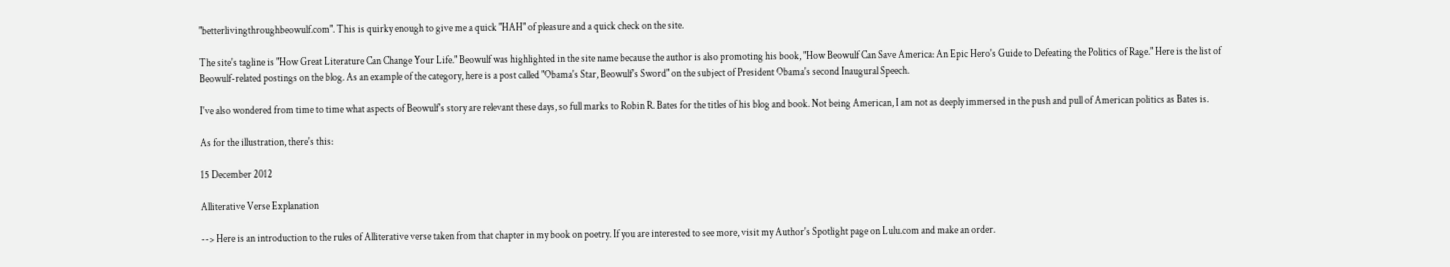"betterlivingthroughbeowulf.com". This is quirky enough to give me a quick "HAH" of pleasure and a quick check on the site.

The site's tagline is "How Great Literature Can Change Your Life." Beowulf was highlighted in the site name because the author is also promoting his book, "How Beowulf Can Save America: An Epic Hero's Guide to Defeating the Politics of Rage." Here is the list of Beowulf-related postings on the blog. As an example of the category, here is a post called "Obama's Star, Beowulf's Sword" on the subject of President Obama's second Inaugural Speech.

I've also wondered from time to time what aspects of Beowulf's story are relevant these days, so full marks to Robin R. Bates for the titles of his blog and book. Not being American, I am not as deeply immersed in the push and pull of American politics as Bates is.

As for the illustration, there's this:

15 December 2012

Alliterative Verse Explanation

--> Here is an introduction to the rules of Alliterative verse taken from that chapter in my book on poetry. If you are interested to see more, visit my Author's Spotlight page on Lulu.com and make an order.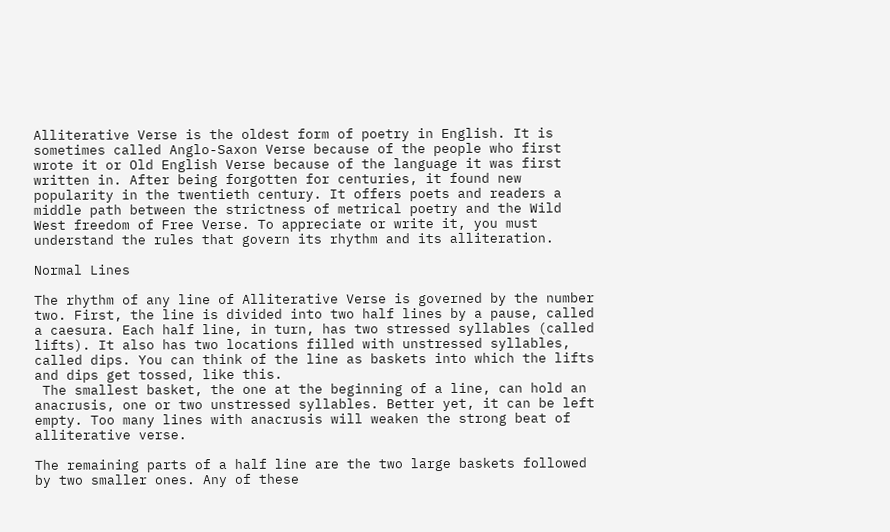Alliterative Verse is the oldest form of poetry in English. It is sometimes called Anglo-Saxon Verse because of the people who first wrote it or Old English Verse because of the language it was first written in. After being forgotten for centuries, it found new popularity in the twentieth century. It offers poets and readers a middle path between the strictness of metrical poetry and the Wild West freedom of Free Verse. To appreciate or write it, you must understand the rules that govern its rhythm and its alliteration.

Normal Lines

The rhythm of any line of Alliterative Verse is governed by the number two. First, the line is divided into two half lines by a pause, called a caesura. Each half line, in turn, has two stressed syllables (called lifts). It also has two locations filled with unstressed syllables, called dips. You can think of the line as baskets into which the lifts and dips get tossed, like this.
 The smallest basket, the one at the beginning of a line, can hold an anacrusis, one or two unstressed syllables. Better yet, it can be left empty. Too many lines with anacrusis will weaken the strong beat of alliterative verse.

The remaining parts of a half line are the two large baskets followed by two smaller ones. Any of these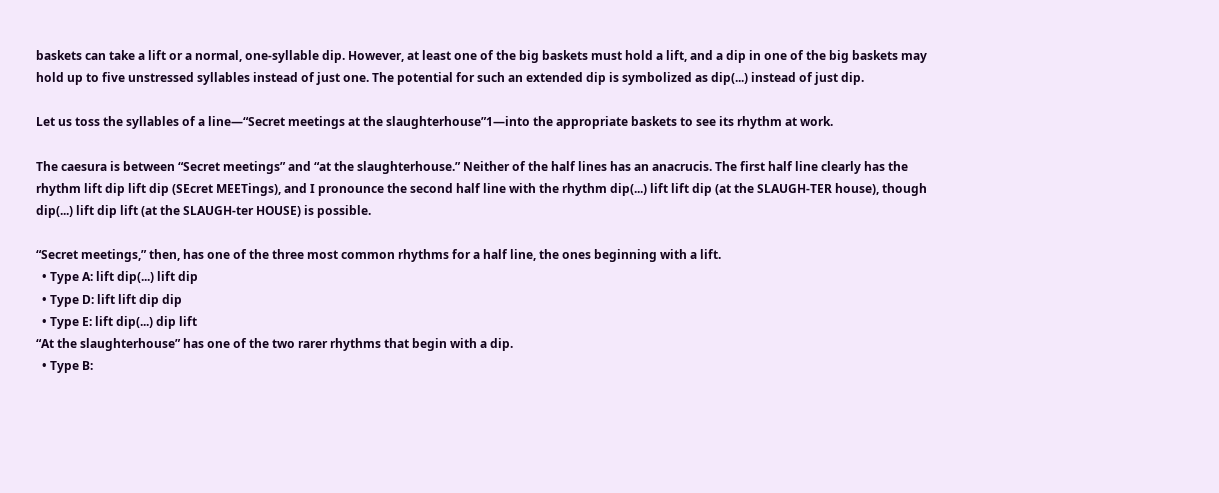baskets can take a lift or a normal, one-syllable dip. However, at least one of the big baskets must hold a lift, and a dip in one of the big baskets may hold up to five unstressed syllables instead of just one. The potential for such an extended dip is symbolized as dip(...) instead of just dip.

Let us toss the syllables of a line—“Secret meetings at the slaughterhouse”1—into the appropriate baskets to see its rhythm at work.

The caesura is between “Secret meetings” and “at the slaughterhouse.” Neither of the half lines has an anacrucis. The first half line clearly has the rhythm lift dip lift dip (SEcret MEETings), and I pronounce the second half line with the rhythm dip(...) lift lift dip (at the SLAUGH-TER house), though dip(...) lift dip lift (at the SLAUGH-ter HOUSE) is possible.

“Secret meetings,” then, has one of the three most common rhythms for a half line, the ones beginning with a lift.
  • Type A: lift dip(...) lift dip
  • Type D: lift lift dip dip
  • Type E: lift dip(...) dip lift
“At the slaughterhouse” has one of the two rarer rhythms that begin with a dip.
  • Type B: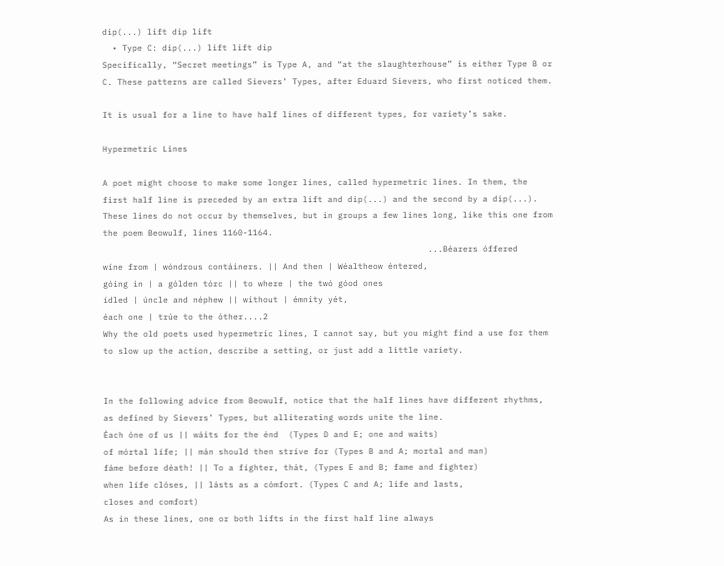dip(...) lift dip lift
  • Type C: dip(...) lift lift dip
Specifically, “Secret meetings” is Type A, and “at the slaughterhouse” is either Type B or C. These patterns are called Sievers’ Types, after Eduard Sievers, who first noticed them.

It is usual for a line to have half lines of different types, for variety’s sake.

Hypermetric Lines

A poet might choose to make some longer lines, called hypermetric lines. In them, the first half line is preceded by an extra lift and dip(...) and the second by a dip(...). These lines do not occur by themselves, but in groups a few lines long, like this one from the poem Beowulf, lines 1160-1164.
                                                                 ...Béarers óffered
wíne from | wóndrous contáiners. || And then | Wéaltheow éntered,
góing in | a gólden tórc || to where | the twó góod ones
ídled | úncle and néphew || without | émnity yét,
éach one | trúe to the óther....2
Why the old poets used hypermetric lines, I cannot say, but you might find a use for them to slow up the action, describe a setting, or just add a little variety.


In the following advice from Beowulf, notice that the half lines have different rhythms, as defined by Sievers’ Types, but alliterating words unite the line.
Éach óne of us || wáits for the énd  (Types D and E; one and waits)
of mórtal lífe; || mán should then stríve for (Types B and A; mortal and man)
fáme before déath! || To a fíghter, thát, (Types E and B; fame and fighter)
when lífe clóses, || lásts as a cómfort. (Types C and A; life and lasts,
closes and comfort)
As in these lines, one or both lifts in the first half line always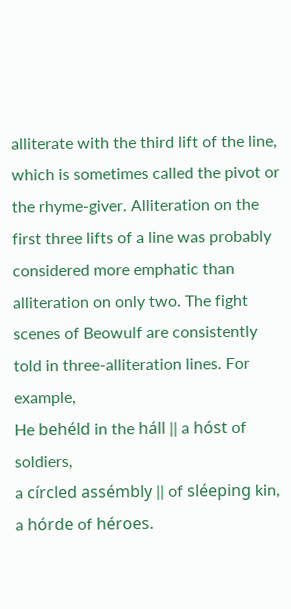alliterate with the third lift of the line, which is sometimes called the pivot or the rhyme-giver. Alliteration on the first three lifts of a line was probably considered more emphatic than alliteration on only two. The fight scenes of Beowulf are consistently told in three-alliteration lines. For example,
He behéld in the háll || a hóst of soldiers,
a círcled assémbly || of sléeping kin,
a hórde of héroes.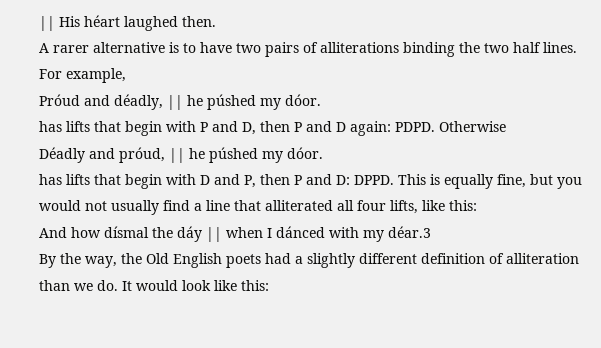|| His héart laughed then.
A rarer alternative is to have two pairs of alliterations binding the two half lines. For example,
Próud and déadly, || he púshed my dóor.
has lifts that begin with P and D, then P and D again: PDPD. Otherwise
Déadly and próud, || he púshed my dóor.
has lifts that begin with D and P, then P and D: DPPD. This is equally fine, but you would not usually find a line that alliterated all four lifts, like this:
And how dísmal the dáy || when I dánced with my déar.3
By the way, the Old English poets had a slightly different definition of alliteration than we do. It would look like this: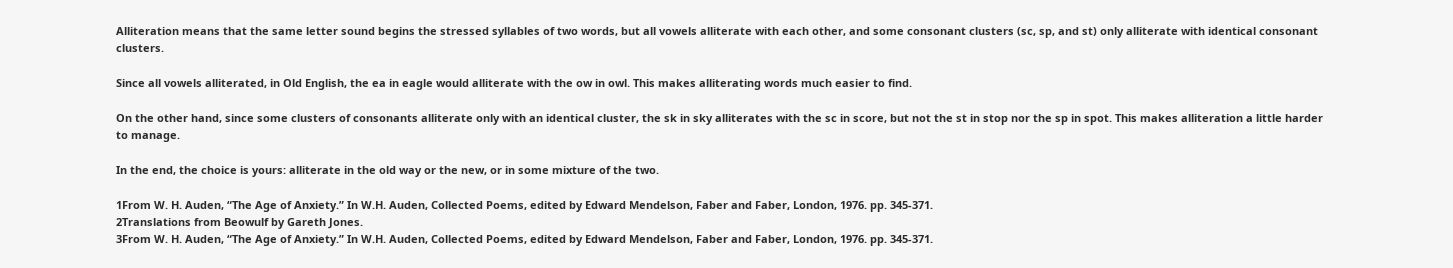Alliteration means that the same letter sound begins the stressed syllables of two words, but all vowels alliterate with each other, and some consonant clusters (sc, sp, and st) only alliterate with identical consonant clusters.

Since all vowels alliterated, in Old English, the ea in eagle would alliterate with the ow in owl. This makes alliterating words much easier to find.

On the other hand, since some clusters of consonants alliterate only with an identical cluster, the sk in sky alliterates with the sc in score, but not the st in stop nor the sp in spot. This makes alliteration a little harder to manage.

In the end, the choice is yours: alliterate in the old way or the new, or in some mixture of the two.

1From W. H. Auden, “The Age of Anxiety.” In W.H. Auden, Collected Poems, edited by Edward Mendelson, Faber and Faber, London, 1976. pp. 345-371.
2Translations from Beowulf by Gareth Jones.
3From W. H. Auden, “The Age of Anxiety.” In W.H. Auden, Collected Poems, edited by Edward Mendelson, Faber and Faber, London, 1976. pp. 345-371.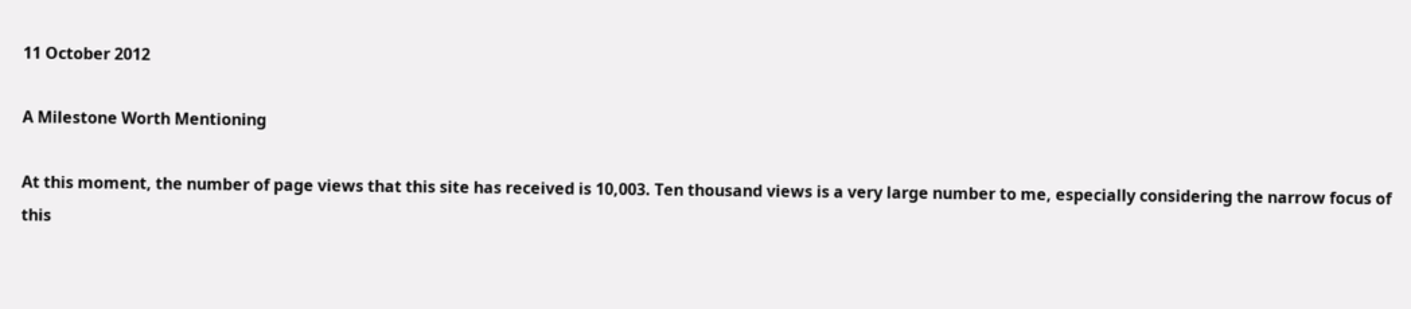11 October 2012

A Milestone Worth Mentioning

At this moment, the number of page views that this site has received is 10,003. Ten thousand views is a very large number to me, especially considering the narrow focus of this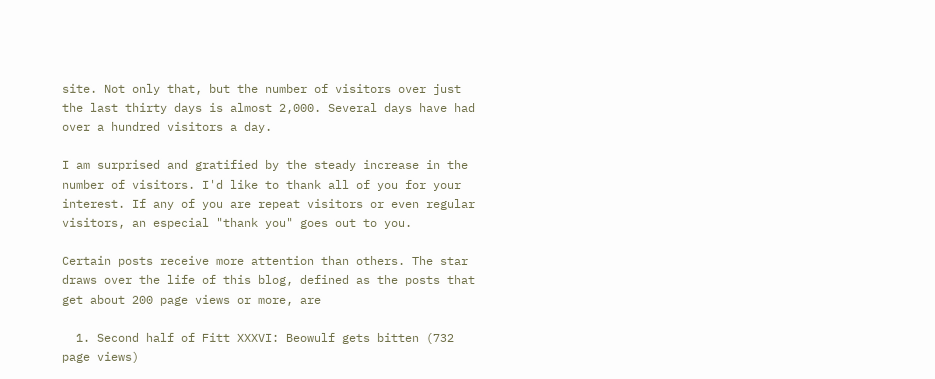site. Not only that, but the number of visitors over just the last thirty days is almost 2,000. Several days have had over a hundred visitors a day.

I am surprised and gratified by the steady increase in the number of visitors. I'd like to thank all of you for your interest. If any of you are repeat visitors or even regular visitors, an especial "thank you" goes out to you.

Certain posts receive more attention than others. The star draws over the life of this blog, defined as the posts that get about 200 page views or more, are

  1. Second half of Fitt XXXVI: Beowulf gets bitten (732 page views)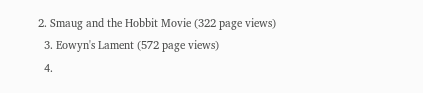2. Smaug and the Hobbit Movie (322 page views)
  3. Eowyn's Lament (572 page views)
  4.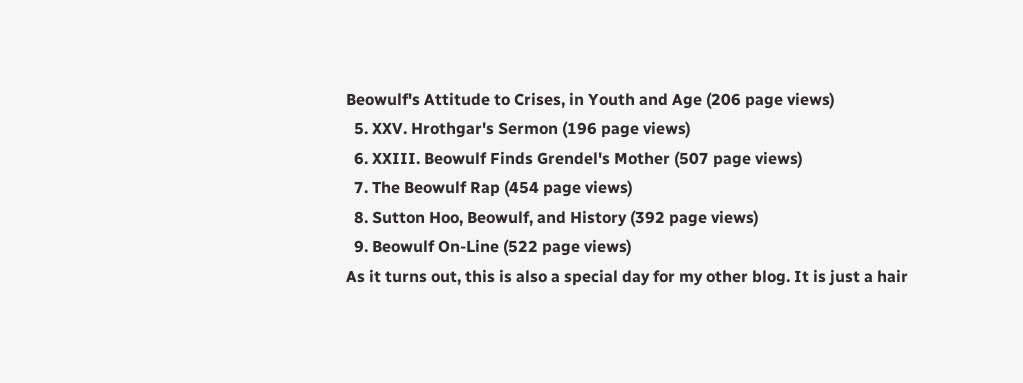Beowulf's Attitude to Crises, in Youth and Age (206 page views)
  5. XXV. Hrothgar's Sermon (196 page views)
  6. XXIII. Beowulf Finds Grendel's Mother (507 page views)
  7. The Beowulf Rap (454 page views)
  8. Sutton Hoo, Beowulf, and History (392 page views)
  9. Beowulf On-Line (522 page views)
As it turns out, this is also a special day for my other blog. It is just a hair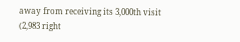away from receiving its 3,000th visit (2,983 right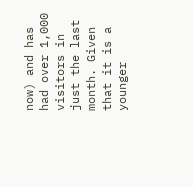now) and has had over 1,000 visitors in just the last month. Given that it is a younger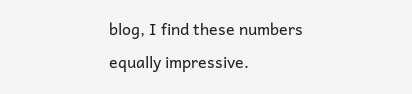blog, I find these numbers equally impressive.